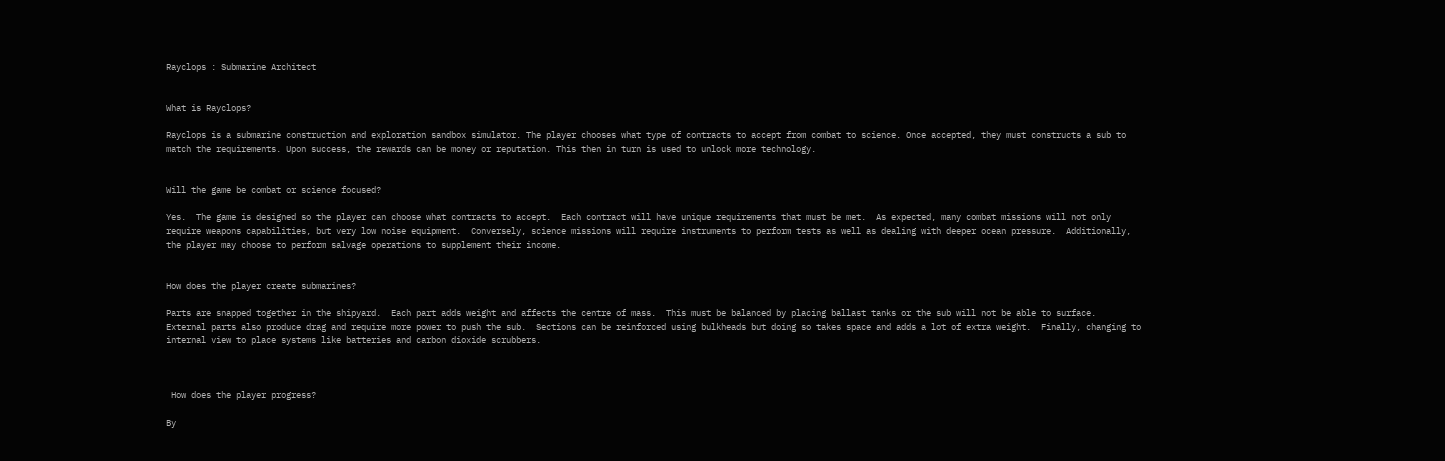Rayclops : Submarine Architect


What is Rayclops?

Rayclops is a submarine construction and exploration sandbox simulator. The player chooses what type of contracts to accept from combat to science. Once accepted, they must constructs a sub to match the requirements. Upon success, the rewards can be money or reputation. This then in turn is used to unlock more technology.


Will the game be combat or science focused?

Yes.  The game is designed so the player can choose what contracts to accept.  Each contract will have unique requirements that must be met.  As expected, many combat missions will not only require weapons capabilities, but very low noise equipment.  Conversely, science missions will require instruments to perform tests as well as dealing with deeper ocean pressure.  Additionally, the player may choose to perform salvage operations to supplement their income.


How does the player create submarines?

Parts are snapped together in the shipyard.  Each part adds weight and affects the centre of mass.  This must be balanced by placing ballast tanks or the sub will not be able to surface.  External parts also produce drag and require more power to push the sub.  Sections can be reinforced using bulkheads but doing so takes space and adds a lot of extra weight.  Finally, changing to internal view to place systems like batteries and carbon dioxide scrubbers.



 How does the player progress?

By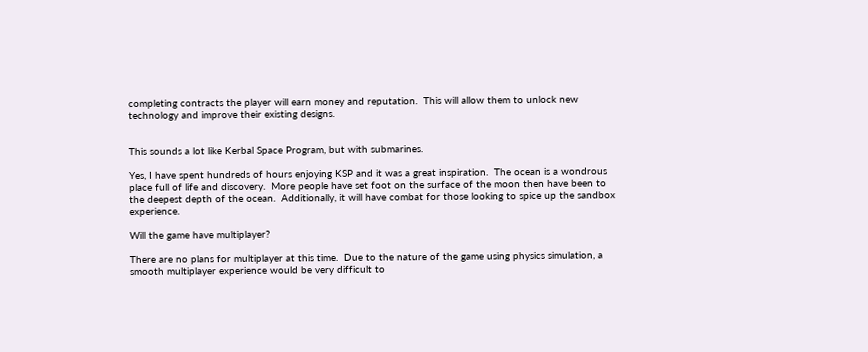completing contracts the player will earn money and reputation.  This will allow them to unlock new technology and improve their existing designs.


This sounds a lot like Kerbal Space Program, but with submarines.

Yes, I have spent hundreds of hours enjoying KSP and it was a great inspiration.  The ocean is a wondrous place full of life and discovery.  More people have set foot on the surface of the moon then have been to the deepest depth of the ocean.  Additionally, it will have combat for those looking to spice up the sandbox experience.

Will the game have multiplayer?

There are no plans for multiplayer at this time.  Due to the nature of the game using physics simulation, a smooth multiplayer experience would be very difficult to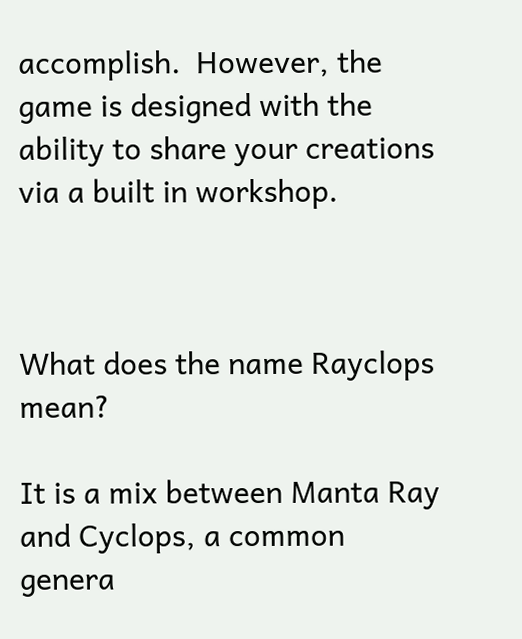accomplish.  However, the game is designed with the ability to share your creations via a built in workshop.



What does the name Rayclops mean?

It is a mix between Manta Ray and Cyclops, a common genera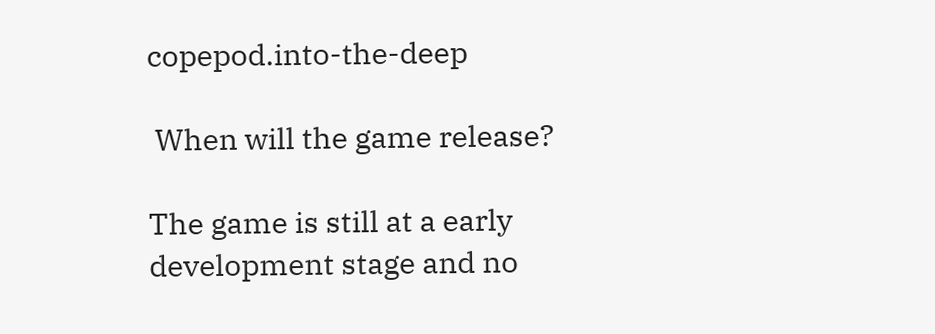copepod.into-the-deep

 When will the game release?

The game is still at a early development stage and no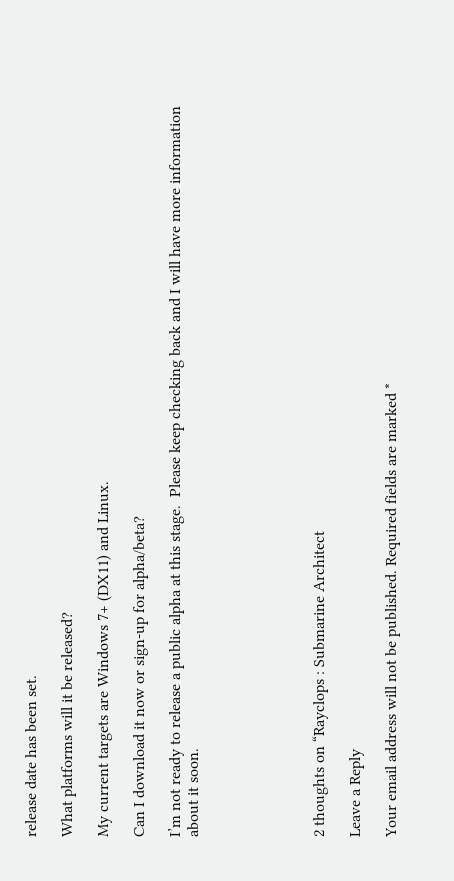release date has been set.

What platforms will it be released?

My current targets are Windows 7+ (DX11) and Linux.

Can I download it now or sign-up for alpha/beta?

I’m not ready to release a public alpha at this stage.  Please keep checking back and I will have more information about it soon.






2 thoughts on “Rayclops : Submarine Architect

Leave a Reply

Your email address will not be published. Required fields are marked *